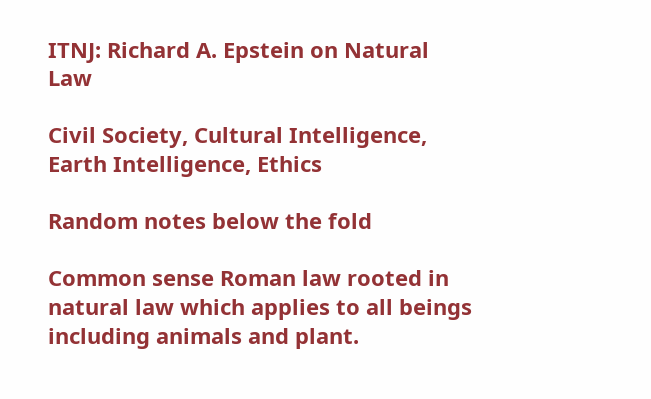ITNJ: Richard A. Epstein on Natural Law

Civil Society, Cultural Intelligence, Earth Intelligence, Ethics

Random notes below the fold

Common sense Roman law rooted in natural law which applies to all beings including animals and plant.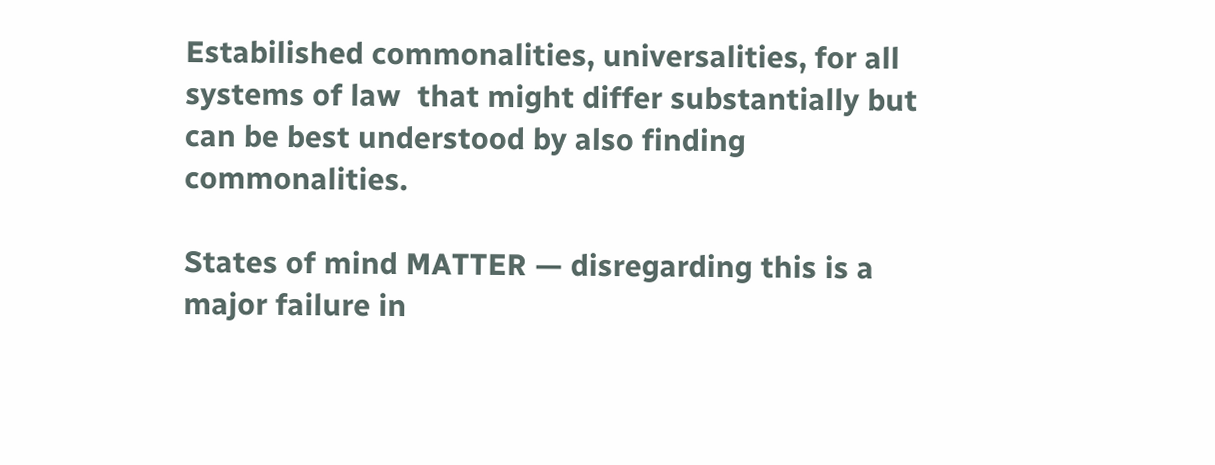Estabilished commonalities, universalities, for all systems of law  that might differ substantially but can be best understood by also finding commonalities.

States of mind MATTER — disregarding this is a major failure in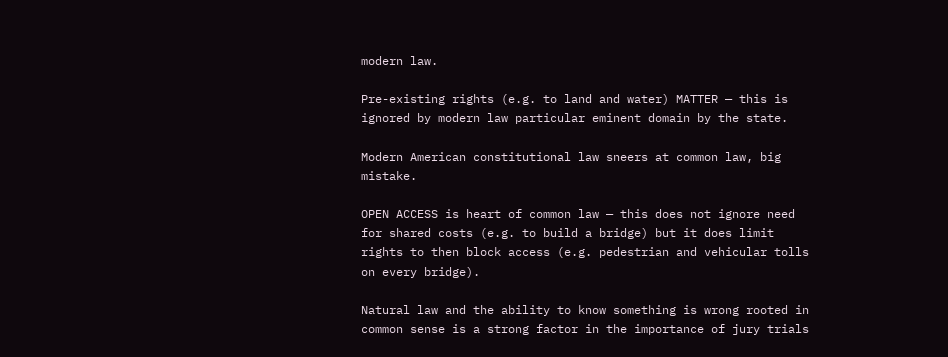modern law.

Pre-existing rights (e.g. to land and water) MATTER — this is ignored by modern law particular eminent domain by the state.

Modern American constitutional law sneers at common law, big mistake.

OPEN ACCESS is heart of common law — this does not ignore need for shared costs (e.g. to build a bridge) but it does limit rights to then block access (e.g. pedestrian and vehicular tolls on every bridge).

Natural law and the ability to know something is wrong rooted in common sense is a strong factor in the importance of jury trials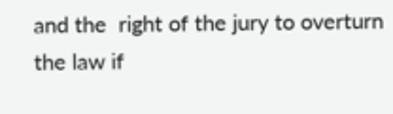and the  right of the jury to overturn the law if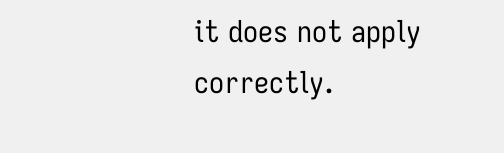it does not apply correctly.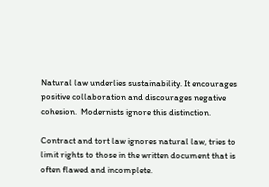Natural law underlies sustainability. It encourages positive collaboration and discourages negative cohesion.  Modernists ignore this distinction.

Contract and tort law ignores natural law, tries to limit rights to those in the written document that is often flawed and incomplete.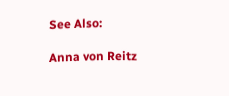See Also:

Anna von Reitz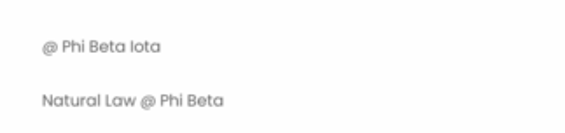@ Phi Beta Iota

Natural Law @ Phi Beta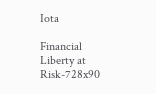Iota

Financial Liberty at Risk-728x90